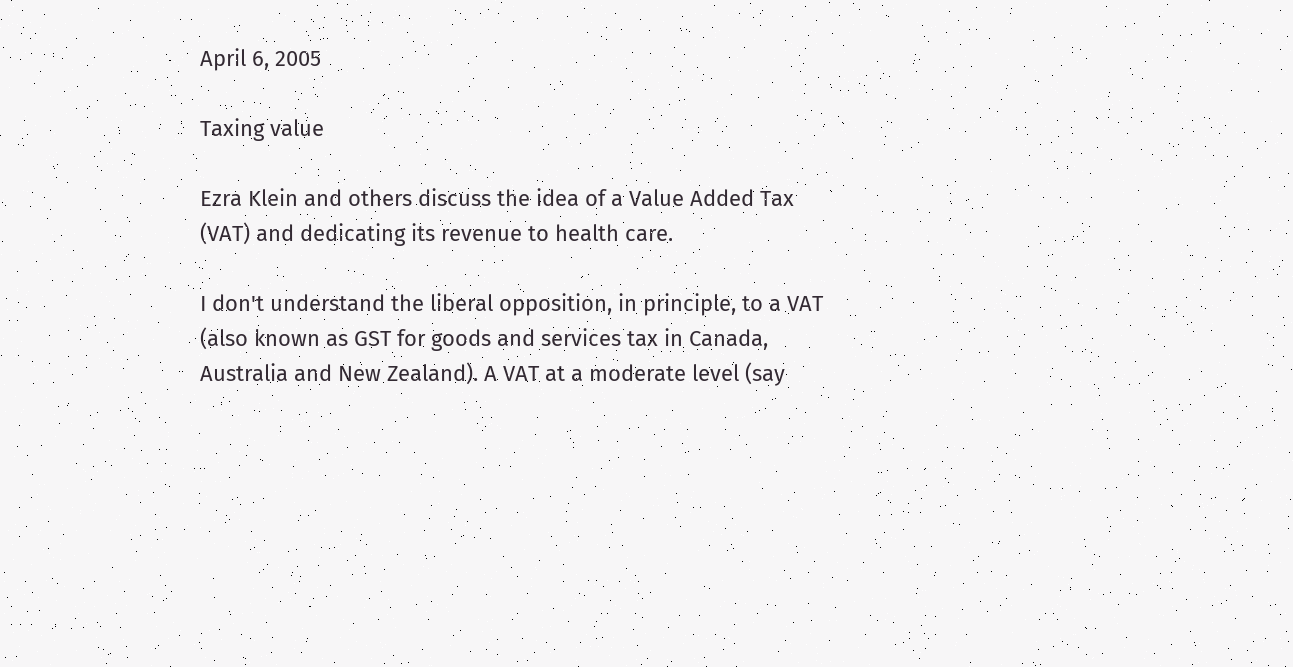April 6, 2005

Taxing value

Ezra Klein and others discuss the idea of a Value Added Tax (VAT) and dedicating its revenue to health care.

I don't understand the liberal opposition, in principle, to a VAT (also known as GST for goods and services tax in Canada, Australia and New Zealand). A VAT at a moderate level (say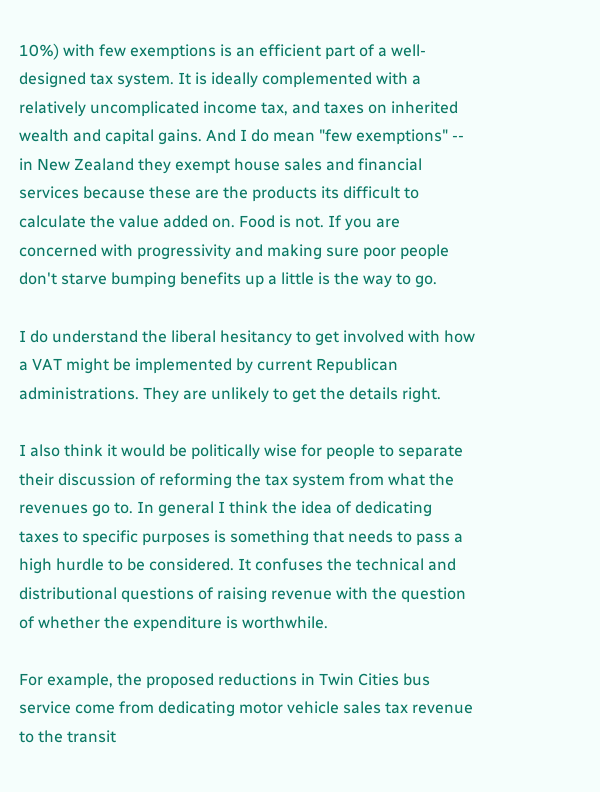10%) with few exemptions is an efficient part of a well-designed tax system. It is ideally complemented with a relatively uncomplicated income tax, and taxes on inherited wealth and capital gains. And I do mean "few exemptions" -- in New Zealand they exempt house sales and financial services because these are the products its difficult to calculate the value added on. Food is not. If you are concerned with progressivity and making sure poor people don't starve bumping benefits up a little is the way to go.

I do understand the liberal hesitancy to get involved with how a VAT might be implemented by current Republican administrations. They are unlikely to get the details right.

I also think it would be politically wise for people to separate their discussion of reforming the tax system from what the revenues go to. In general I think the idea of dedicating taxes to specific purposes is something that needs to pass a high hurdle to be considered. It confuses the technical and distributional questions of raising revenue with the question of whether the expenditure is worthwhile.

For example, the proposed reductions in Twin Cities bus service come from dedicating motor vehicle sales tax revenue to the transit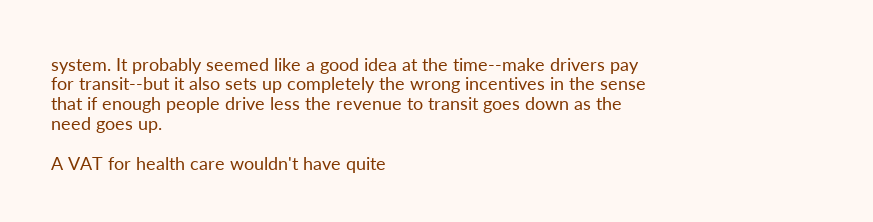system. It probably seemed like a good idea at the time--make drivers pay for transit--but it also sets up completely the wrong incentives in the sense that if enough people drive less the revenue to transit goes down as the need goes up.

A VAT for health care wouldn't have quite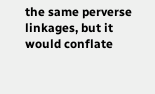the same perverse linkages, but it would conflate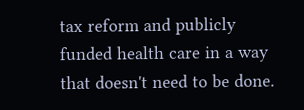tax reform and publicly funded health care in a way that doesn't need to be done.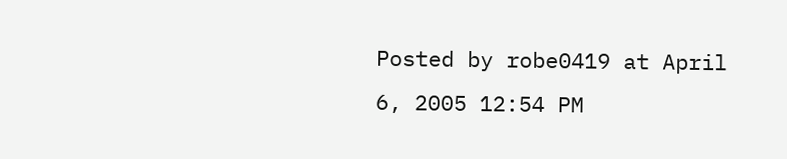Posted by robe0419 at April 6, 2005 12:54 PM